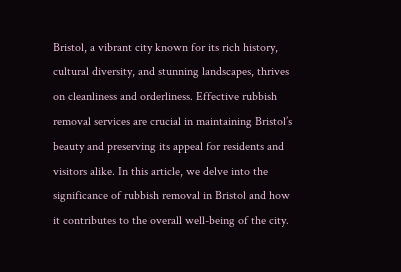Bristol, a vibrant city known for its rich history, cultural diversity, and stunning landscapes, thrives on cleanliness and orderliness. Effective rubbish removal services are crucial in maintaining Bristol’s beauty and preserving its appeal for residents and visitors alike. In this article, we delve into the significance of rubbish removal in Bristol and how it contributes to the overall well-being of the city.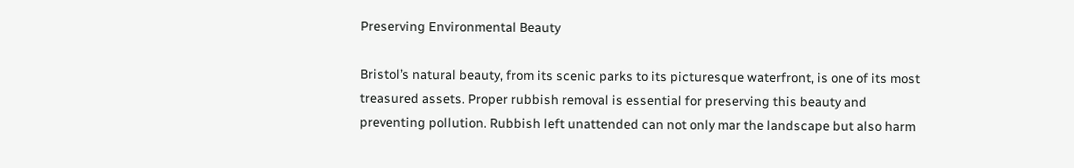Preserving Environmental Beauty

Bristol’s natural beauty, from its scenic parks to its picturesque waterfront, is one of its most treasured assets. Proper rubbish removal is essential for preserving this beauty and preventing pollution. Rubbish left unattended can not only mar the landscape but also harm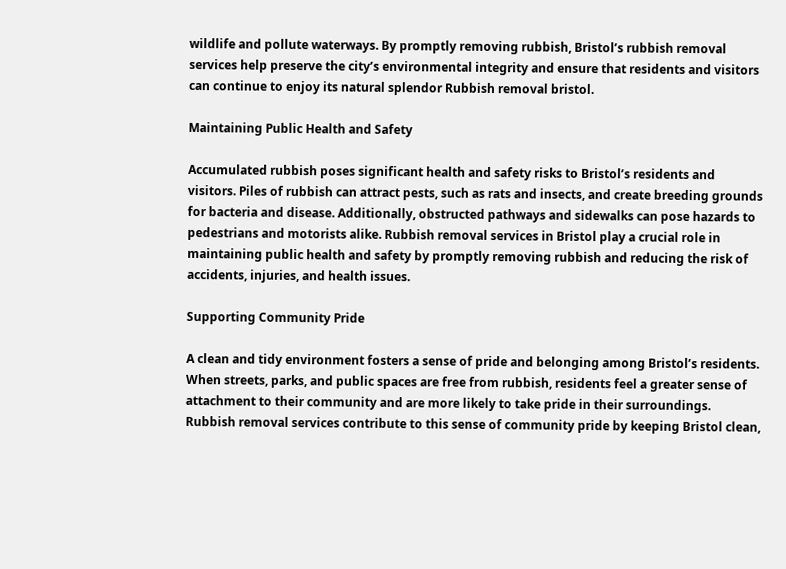wildlife and pollute waterways. By promptly removing rubbish, Bristol’s rubbish removal services help preserve the city’s environmental integrity and ensure that residents and visitors can continue to enjoy its natural splendor Rubbish removal bristol.

Maintaining Public Health and Safety

Accumulated rubbish poses significant health and safety risks to Bristol’s residents and visitors. Piles of rubbish can attract pests, such as rats and insects, and create breeding grounds for bacteria and disease. Additionally, obstructed pathways and sidewalks can pose hazards to pedestrians and motorists alike. Rubbish removal services in Bristol play a crucial role in maintaining public health and safety by promptly removing rubbish and reducing the risk of accidents, injuries, and health issues.

Supporting Community Pride

A clean and tidy environment fosters a sense of pride and belonging among Bristol’s residents. When streets, parks, and public spaces are free from rubbish, residents feel a greater sense of attachment to their community and are more likely to take pride in their surroundings. Rubbish removal services contribute to this sense of community pride by keeping Bristol clean,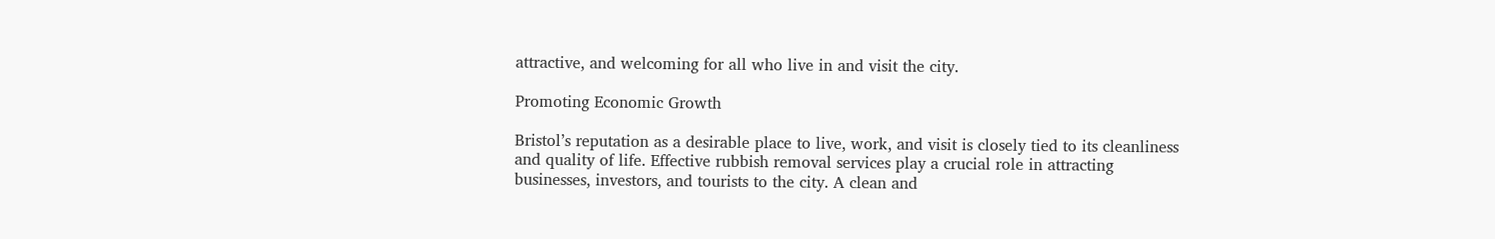attractive, and welcoming for all who live in and visit the city.

Promoting Economic Growth

Bristol’s reputation as a desirable place to live, work, and visit is closely tied to its cleanliness and quality of life. Effective rubbish removal services play a crucial role in attracting businesses, investors, and tourists to the city. A clean and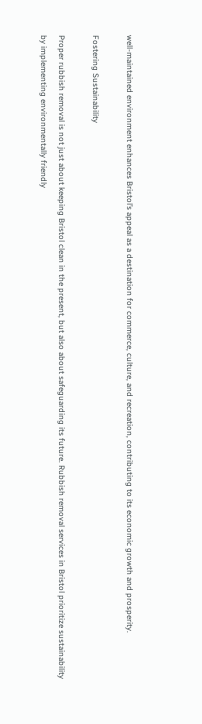well-maintained environment enhances Bristol’s appeal as a destination for commerce, culture, and recreation, contributing to its economic growth and prosperity.

Fostering Sustainability

Proper rubbish removal is not just about keeping Bristol clean in the present, but also about safeguarding its future. Rubbish removal services in Bristol prioritize sustainability by implementing environmentally friendly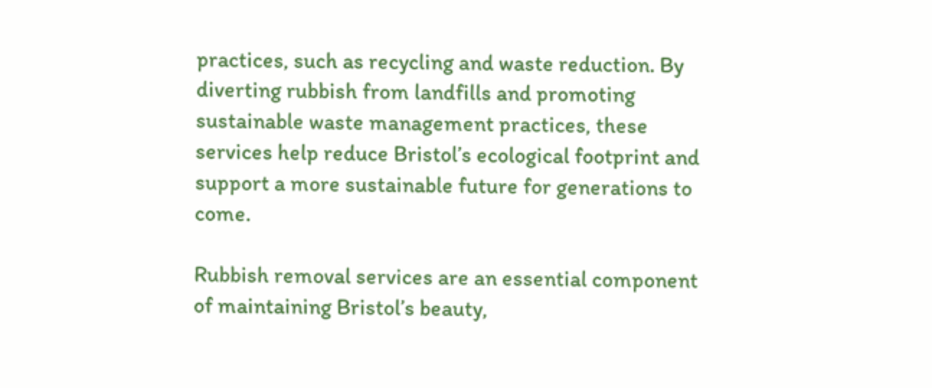practices, such as recycling and waste reduction. By diverting rubbish from landfills and promoting sustainable waste management practices, these services help reduce Bristol’s ecological footprint and support a more sustainable future for generations to come.

Rubbish removal services are an essential component of maintaining Bristol’s beauty,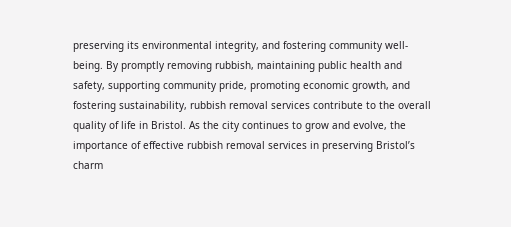preserving its environmental integrity, and fostering community well-being. By promptly removing rubbish, maintaining public health and safety, supporting community pride, promoting economic growth, and fostering sustainability, rubbish removal services contribute to the overall quality of life in Bristol. As the city continues to grow and evolve, the importance of effective rubbish removal services in preserving Bristol’s charm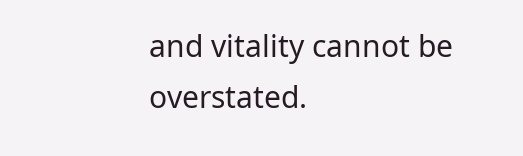and vitality cannot be overstated.